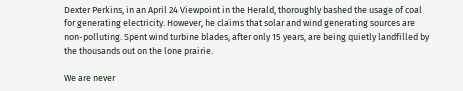Dexter Perkins, in an April 24 Viewpoint in the Herald, thoroughly bashed the usage of coal for generating electricity. However, he claims that solar and wind generating sources are non-polluting. Spent wind turbine blades, after only 15 years, are being quietly landfilled by the thousands out on the lone prairie.

We are never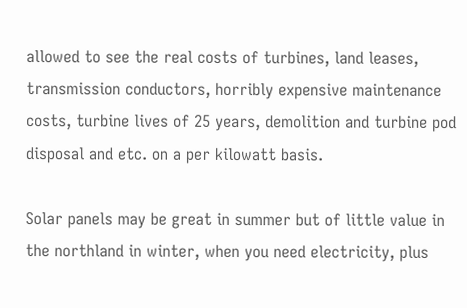allowed to see the real costs of turbines, land leases, transmission conductors, horribly expensive maintenance costs, turbine lives of 25 years, demolition and turbine pod disposal and etc. on a per kilowatt basis.

Solar panels may be great in summer but of little value in the northland in winter, when you need electricity, plus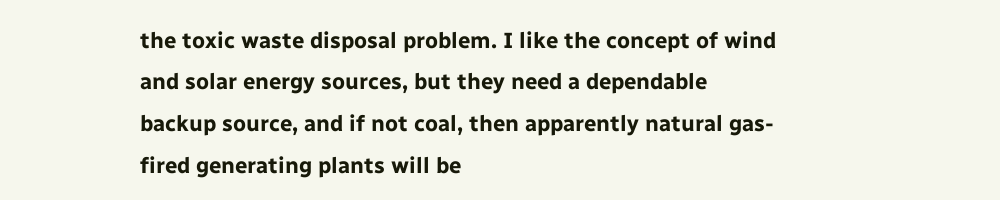the toxic waste disposal problem. I like the concept of wind and solar energy sources, but they need a dependable backup source, and if not coal, then apparently natural gas-fired generating plants will be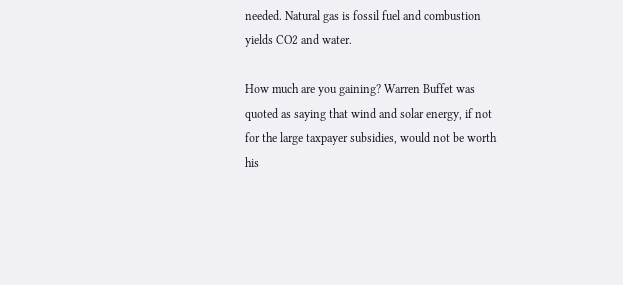needed. Natural gas is fossil fuel and combustion yields CO2 and water.

How much are you gaining? Warren Buffet was quoted as saying that wind and solar energy, if not for the large taxpayer subsidies, would not be worth his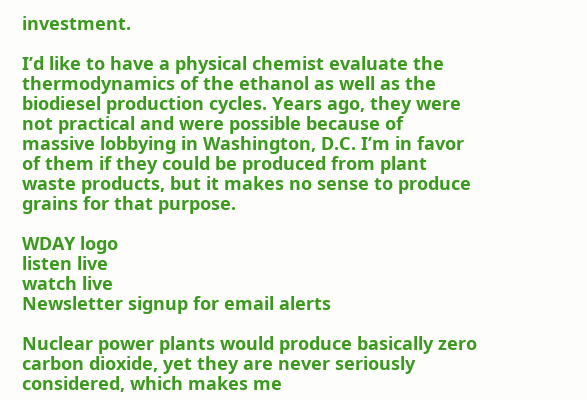investment.

I’d like to have a physical chemist evaluate the thermodynamics of the ethanol as well as the biodiesel production cycles. Years ago, they were not practical and were possible because of massive lobbying in Washington, D.C. I’m in favor of them if they could be produced from plant waste products, but it makes no sense to produce grains for that purpose.

WDAY logo
listen live
watch live
Newsletter signup for email alerts

Nuclear power plants would produce basically zero carbon dioxide, yet they are never seriously considered, which makes me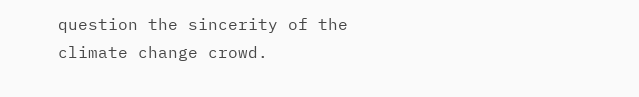question the sincerity of the climate change crowd.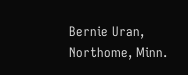Bernie Uran, Northome, Minn.